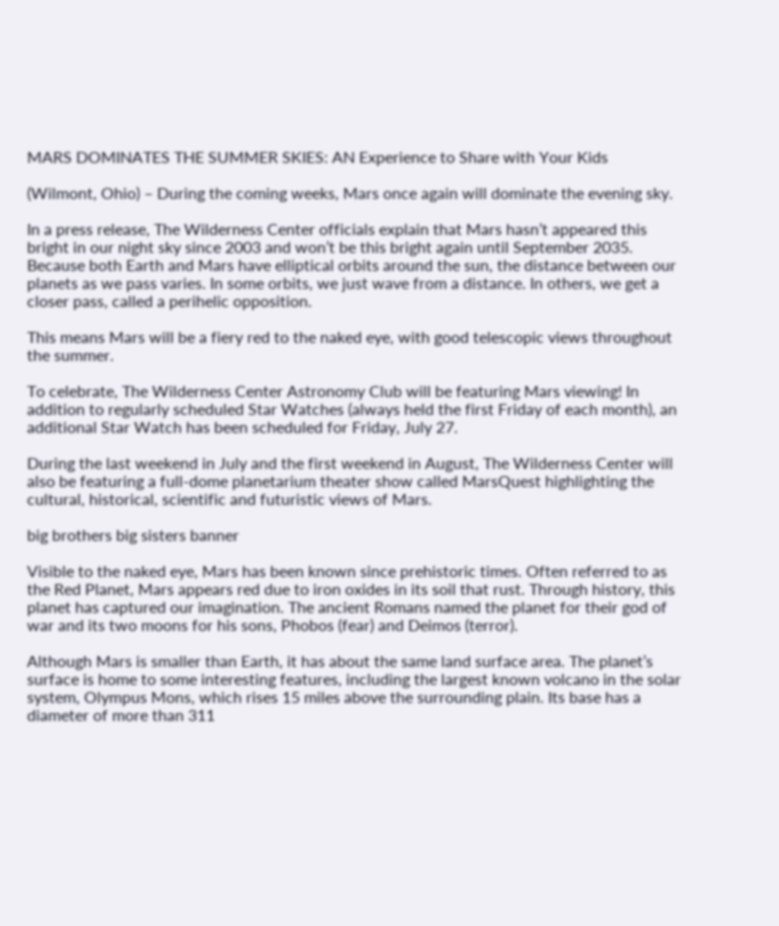MARS DOMINATES THE SUMMER SKIES: AN Experience to Share with Your Kids

(Wilmont, Ohio) – During the coming weeks, Mars once again will dominate the evening sky.

In a press release, The Wilderness Center officials explain that Mars hasn’t appeared this bright in our night sky since 2003 and won’t be this bright again until September 2035. Because both Earth and Mars have elliptical orbits around the sun, the distance between our planets as we pass varies. In some orbits, we just wave from a distance. In others, we get a closer pass, called a perihelic opposition.

This means Mars will be a fiery red to the naked eye, with good telescopic views throughout the summer.

To celebrate, The Wilderness Center Astronomy Club will be featuring Mars viewing! In addition to regularly scheduled Star Watches (always held the first Friday of each month), an additional Star Watch has been scheduled for Friday, July 27.

During the last weekend in July and the first weekend in August, The Wilderness Center will also be featuring a full-dome planetarium theater show called MarsQuest highlighting the cultural, historical, scientific and futuristic views of Mars.

big brothers big sisters banner

Visible to the naked eye, Mars has been known since prehistoric times. Often referred to as the Red Planet, Mars appears red due to iron oxides in its soil that rust. Through history, this planet has captured our imagination. The ancient Romans named the planet for their god of war and its two moons for his sons, Phobos (fear) and Deimos (terror).

Although Mars is smaller than Earth, it has about the same land surface area. The planet’s surface is home to some interesting features, including the largest known volcano in the solar system, Olympus Mons, which rises 15 miles above the surrounding plain. Its base has a diameter of more than 311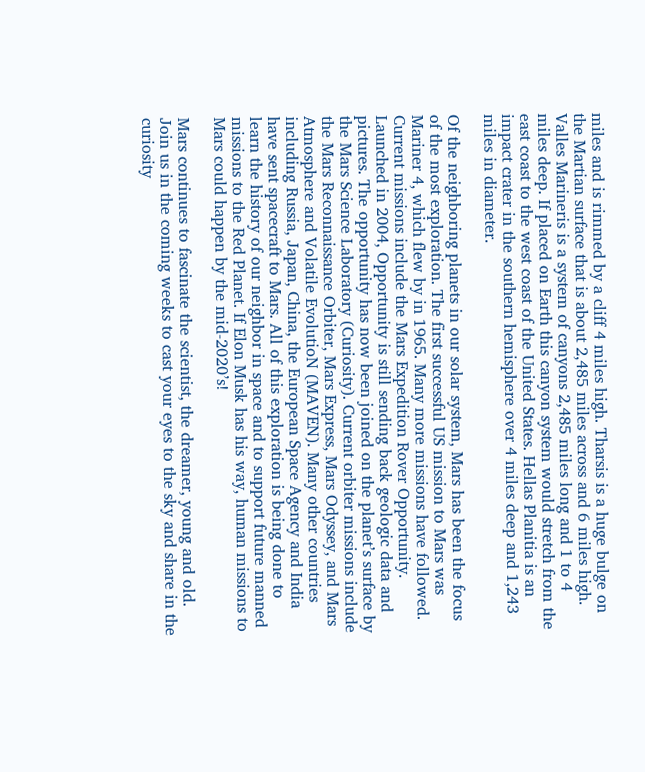miles and is rimmed by a cliff 4 miles high. Tharsis is a huge bulge on the Martian surface that is about 2,485 miles across and 6 miles high. Valles Marineris is a system of canyons 2,485 miles long and 1 to 4 miles deep. If placed on Earth this canyon system would stretch from the east coast to the west coast of the United States. Hellas Planitia is an impact crater in the southern hemisphere over 4 miles deep and 1,243 miles in diameter.

Of the neighboring planets in our solar system, Mars has been the focus of the most exploration. The first successful US mission to Mars was Mariner 4, which flew by in 1965. Many more missions have followed. Current missions include the Mars Expedition Rover Opportunity. Launched in 2004, Opportunity is still sending back geologic data and pictures. The opportunity has now been joined on the planet’s surface by the Mars Science Laboratory (Curiosity). Current orbiter missions include the Mars Reconnaissance Orbiter, Mars Express, Mars Odyssey, and Mars Atmosphere and Volatile EvolutioN (MAVEN). Many other countries including Russia, Japan, China, the European Space Agency and India have sent spacecraft to Mars. All of this exploration is being done to learn the history of our neighbor in space and to support future manned missions to the Red Planet. If Elon Musk has his way, human missions to Mars could happen by the mid-2020’s!

Mars continues to fascinate the scientist, the dreamer, young and old. Join us in the coming weeks to cast your eyes to the sky and share in the curiosity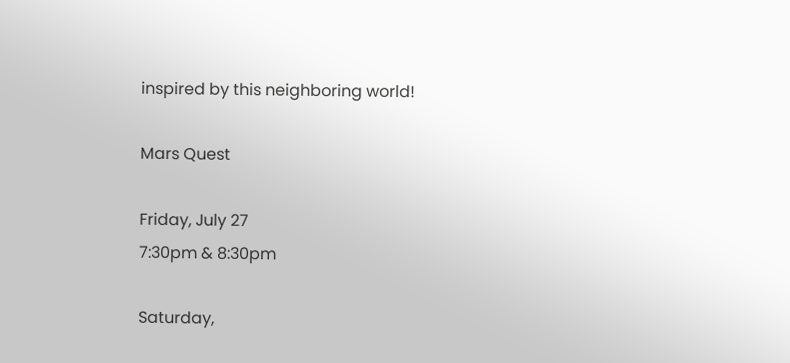inspired by this neighboring world!

Mars Quest

Friday, July 27
7:30pm & 8:30pm

Saturday,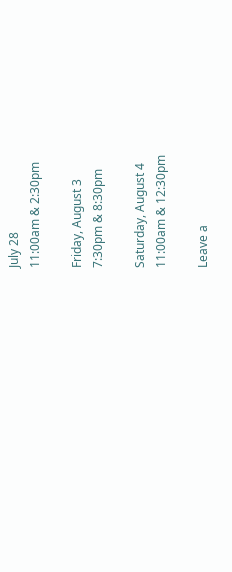July 28
11:00am & 2:30pm

Friday, August 3
7:30pm & 8:30pm

Saturday, August 4
11:00am & 12:30pm

Leave a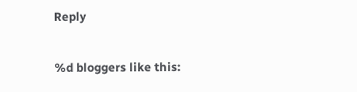Reply

%d bloggers like this: